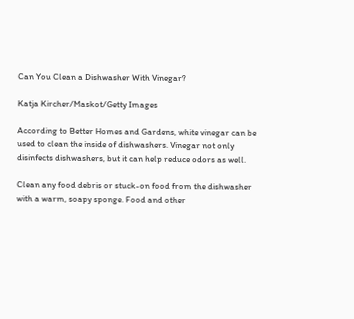Can You Clean a Dishwasher With Vinegar?

Katja Kircher/Maskot/Getty Images

According to Better Homes and Gardens, white vinegar can be used to clean the inside of dishwashers. Vinegar not only disinfects dishwashers, but it can help reduce odors as well.

Clean any food debris or stuck-on food from the dishwasher with a warm, soapy sponge. Food and other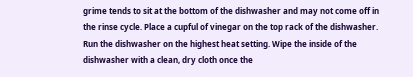grime tends to sit at the bottom of the dishwasher and may not come off in the rinse cycle. Place a cupful of vinegar on the top rack of the dishwasher. Run the dishwasher on the highest heat setting. Wipe the inside of the dishwasher with a clean, dry cloth once the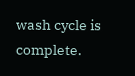wash cycle is complete.